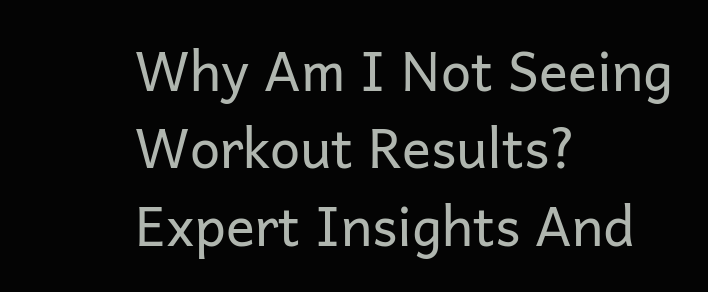Why Am I Not Seeing Workout Results? Expert Insights And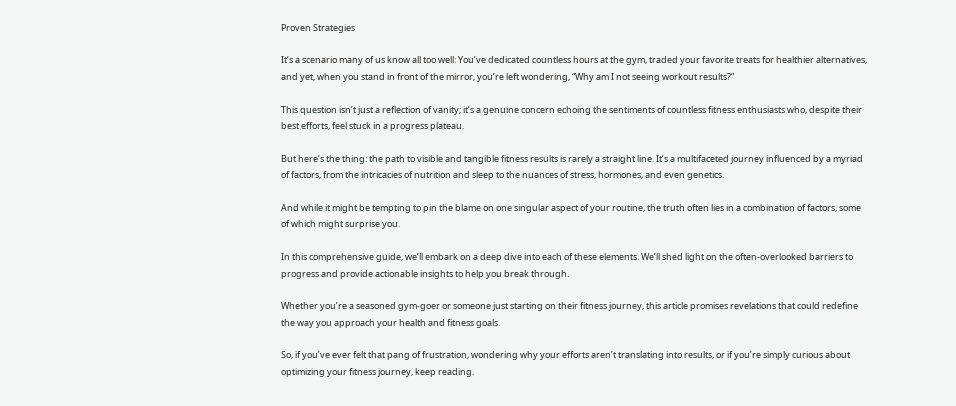Proven Strategies

It’s a scenario many of us know all too well: You’ve dedicated countless hours at the gym, traded your favorite treats for healthier alternatives, and yet, when you stand in front of the mirror, you’re left wondering, “Why am I not seeing workout results?”

This question isn’t just a reflection of vanity; it’s a genuine concern echoing the sentiments of countless fitness enthusiasts who, despite their best efforts, feel stuck in a progress plateau.

But here’s the thing: the path to visible and tangible fitness results is rarely a straight line. It’s a multifaceted journey influenced by a myriad of factors, from the intricacies of nutrition and sleep to the nuances of stress, hormones, and even genetics.

And while it might be tempting to pin the blame on one singular aspect of your routine, the truth often lies in a combination of factors, some of which might surprise you.

In this comprehensive guide, we’ll embark on a deep dive into each of these elements. We’ll shed light on the often-overlooked barriers to progress and provide actionable insights to help you break through.

Whether you’re a seasoned gym-goer or someone just starting on their fitness journey, this article promises revelations that could redefine the way you approach your health and fitness goals.

So, if you’ve ever felt that pang of frustration, wondering why your efforts aren’t translating into results, or if you’re simply curious about optimizing your fitness journey, keep reading.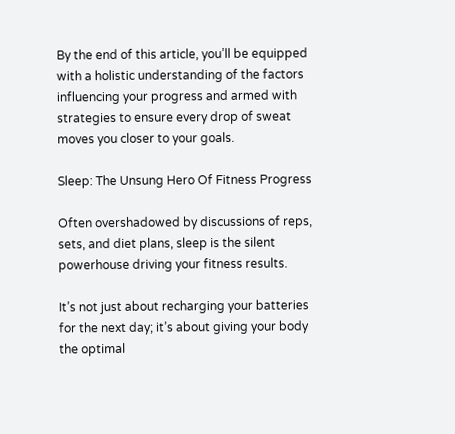By the end of this article, you’ll be equipped with a holistic understanding of the factors influencing your progress and armed with strategies to ensure every drop of sweat moves you closer to your goals.

Sleep: The Unsung Hero Of Fitness Progress

Often overshadowed by discussions of reps, sets, and diet plans, sleep is the silent powerhouse driving your fitness results.

It’s not just about recharging your batteries for the next day; it’s about giving your body the optimal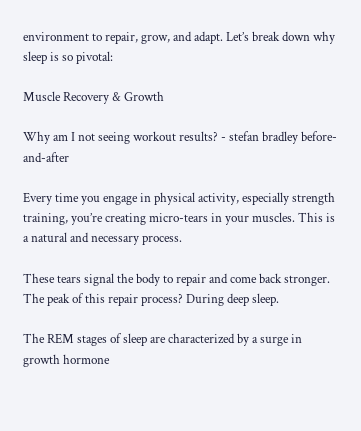environment to repair, grow, and adapt. Let’s break down why sleep is so pivotal:

Muscle Recovery & Growth

Why am I not seeing workout results? - stefan bradley before-and-after

Every time you engage in physical activity, especially strength training, you’re creating micro-tears in your muscles. This is a natural and necessary process.

These tears signal the body to repair and come back stronger. The peak of this repair process? During deep sleep.

The REM stages of sleep are characterized by a surge in growth hormone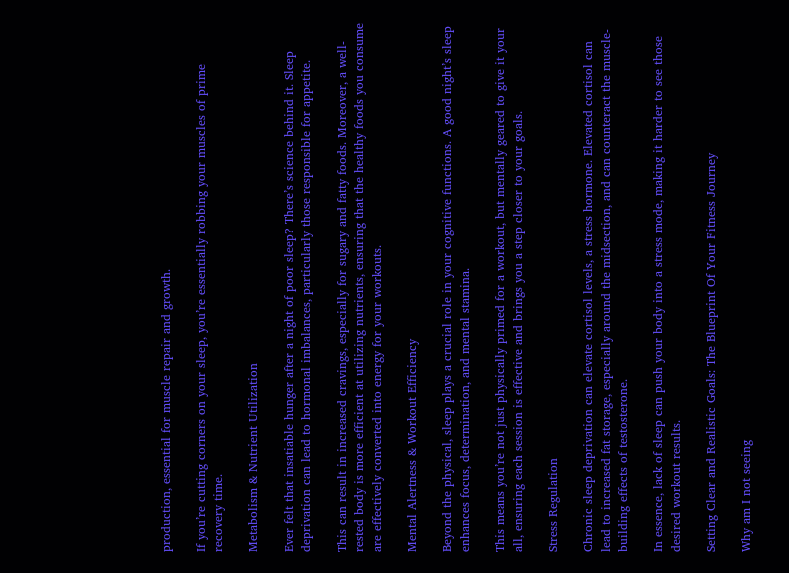production, essential for muscle repair and growth.

If you’re cutting corners on your sleep, you’re essentially robbing your muscles of prime recovery time.

Metabolism & Nutrient Utilization

Ever felt that insatiable hunger after a night of poor sleep? There’s science behind it. Sleep deprivation can lead to hormonal imbalances, particularly those responsible for appetite.

This can result in increased cravings, especially for sugary and fatty foods. Moreover, a well-rested body is more efficient at utilizing nutrients, ensuring that the healthy foods you consume are effectively converted into energy for your workouts.

Mental Alertness & Workout Efficiency

Beyond the physical, sleep plays a crucial role in your cognitive functions. A good night’s sleep enhances focus, determination, and mental stamina.

This means you’re not just physically primed for a workout, but mentally geared to give it your all, ensuring each session is effective and brings you a step closer to your goals.

Stress Regulation

Chronic sleep deprivation can elevate cortisol levels, a stress hormone. Elevated cortisol can lead to increased fat storage, especially around the midsection, and can counteract the muscle-building effects of testosterone.

In essence, lack of sleep can push your body into a stress mode, making it harder to see those desired workout results.

Setting Clear and Realistic Goals: The Blueprint Of Your Fitness Journey

Why am I not seeing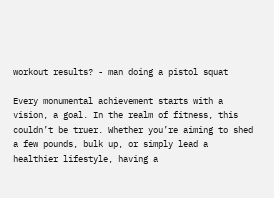workout results? - man doing a pistol squat

Every monumental achievement starts with a vision, a goal. In the realm of fitness, this couldn’t be truer. Whether you’re aiming to shed a few pounds, bulk up, or simply lead a healthier lifestyle, having a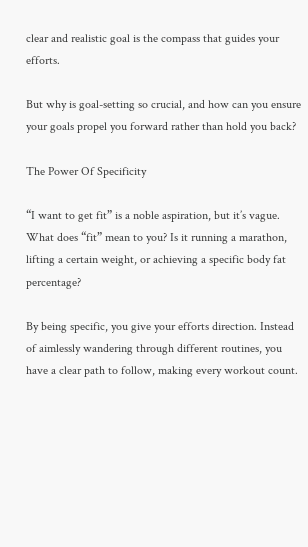clear and realistic goal is the compass that guides your efforts.

But why is goal-setting so crucial, and how can you ensure your goals propel you forward rather than hold you back?

The Power Of Specificity

“I want to get fit” is a noble aspiration, but it’s vague. What does “fit” mean to you? Is it running a marathon, lifting a certain weight, or achieving a specific body fat percentage?

By being specific, you give your efforts direction. Instead of aimlessly wandering through different routines, you have a clear path to follow, making every workout count.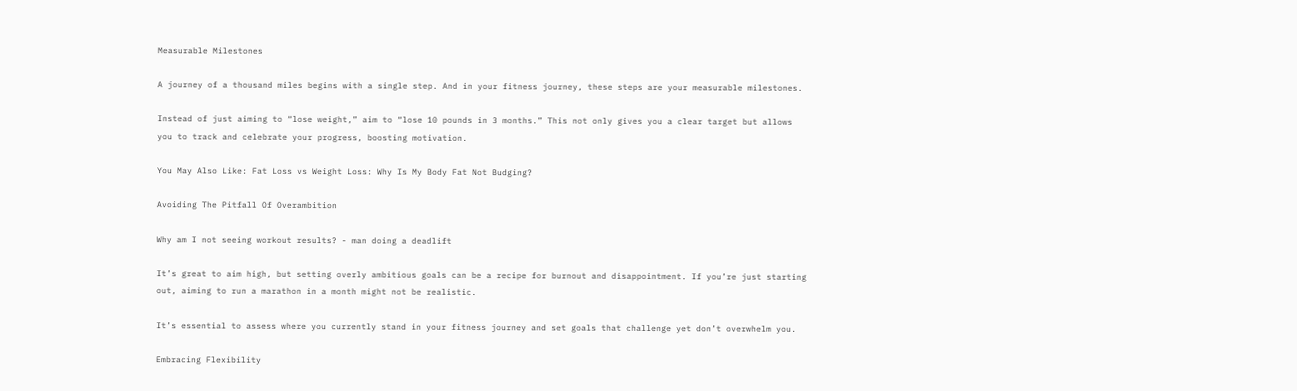Measurable Milestones

A journey of a thousand miles begins with a single step. And in your fitness journey, these steps are your measurable milestones.

Instead of just aiming to “lose weight,” aim to “lose 10 pounds in 3 months.” This not only gives you a clear target but allows you to track and celebrate your progress, boosting motivation.

You May Also Like: Fat Loss vs Weight Loss: Why Is My Body Fat Not Budging?

Avoiding The Pitfall Of Overambition

Why am I not seeing workout results? - man doing a deadlift

It’s great to aim high, but setting overly ambitious goals can be a recipe for burnout and disappointment. If you’re just starting out, aiming to run a marathon in a month might not be realistic.

It’s essential to assess where you currently stand in your fitness journey and set goals that challenge yet don’t overwhelm you.

Embracing Flexibility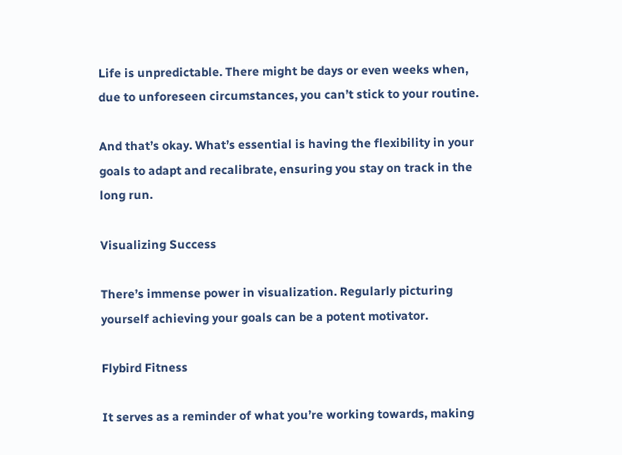Life is unpredictable. There might be days or even weeks when, due to unforeseen circumstances, you can’t stick to your routine.

And that’s okay. What’s essential is having the flexibility in your goals to adapt and recalibrate, ensuring you stay on track in the long run.

Visualizing Success

There’s immense power in visualization. Regularly picturing yourself achieving your goals can be a potent motivator.

Flybird Fitness

It serves as a reminder of what you’re working towards, making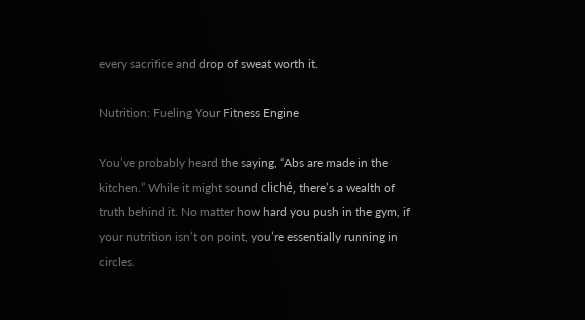every sacrifice and drop of sweat worth it.

Nutrition: Fueling Your Fitness Engine

You’ve probably heard the saying, “Abs are made in the kitchen.” While it might sound cliché, there’s a wealth of truth behind it. No matter how hard you push in the gym, if your nutrition isn’t on point, you’re essentially running in circles.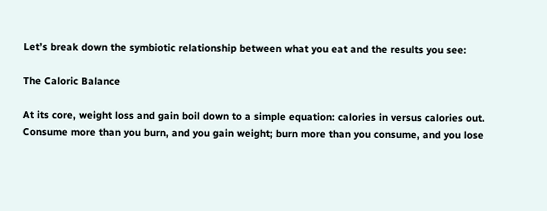Let’s break down the symbiotic relationship between what you eat and the results you see:

The Caloric Balance

At its core, weight loss and gain boil down to a simple equation: calories in versus calories out. Consume more than you burn, and you gain weight; burn more than you consume, and you lose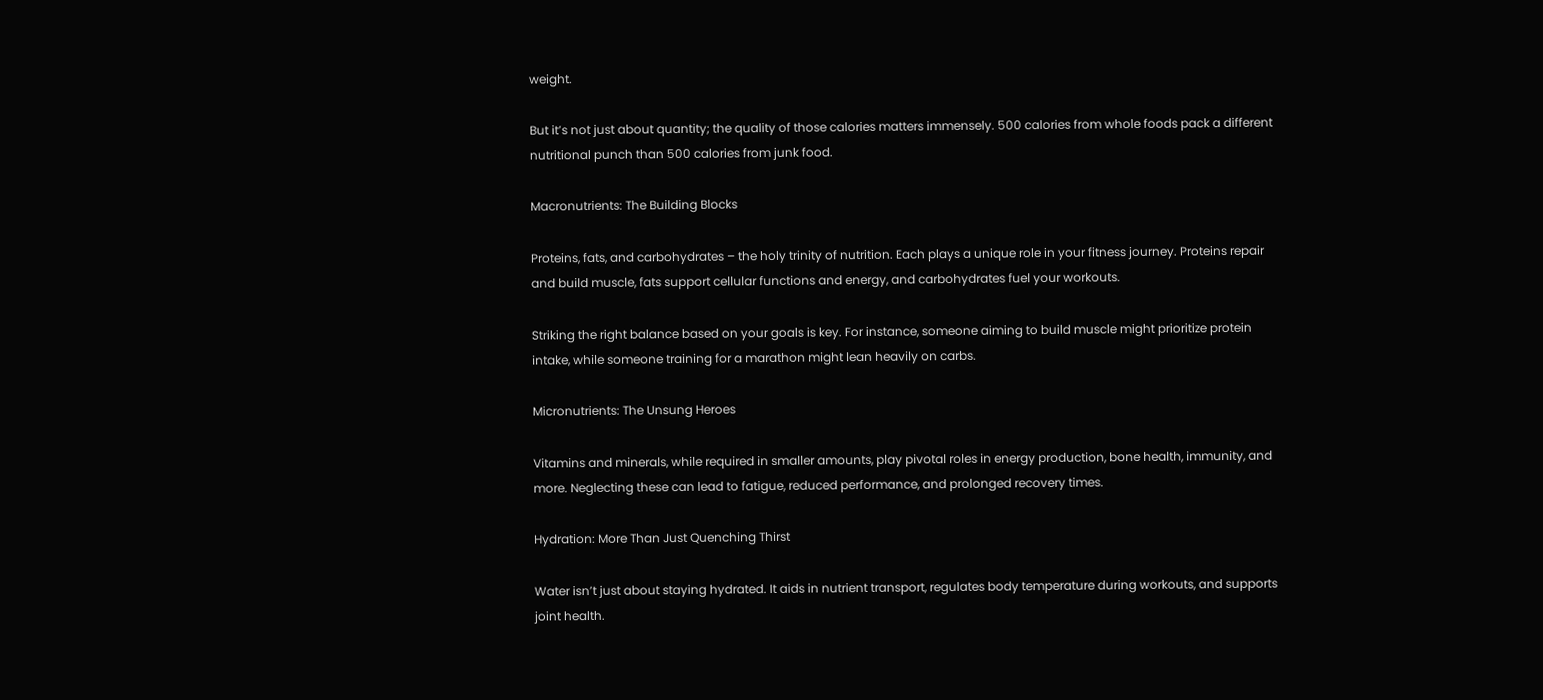weight.

But it’s not just about quantity; the quality of those calories matters immensely. 500 calories from whole foods pack a different nutritional punch than 500 calories from junk food.

Macronutrients: The Building Blocks

Proteins, fats, and carbohydrates – the holy trinity of nutrition. Each plays a unique role in your fitness journey. Proteins repair and build muscle, fats support cellular functions and energy, and carbohydrates fuel your workouts.

Striking the right balance based on your goals is key. For instance, someone aiming to build muscle might prioritize protein intake, while someone training for a marathon might lean heavily on carbs.

Micronutrients: The Unsung Heroes

Vitamins and minerals, while required in smaller amounts, play pivotal roles in energy production, bone health, immunity, and more. Neglecting these can lead to fatigue, reduced performance, and prolonged recovery times.

Hydration: More Than Just Quenching Thirst

Water isn’t just about staying hydrated. It aids in nutrient transport, regulates body temperature during workouts, and supports joint health.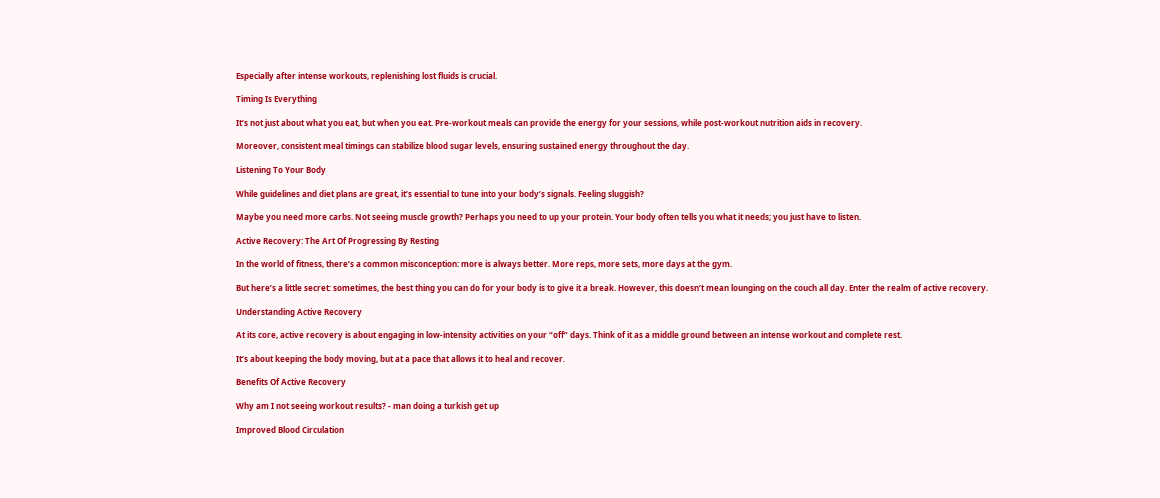Especially after intense workouts, replenishing lost fluids is crucial.

Timing Is Everything

It’s not just about what you eat, but when you eat. Pre-workout meals can provide the energy for your sessions, while post-workout nutrition aids in recovery.

Moreover, consistent meal timings can stabilize blood sugar levels, ensuring sustained energy throughout the day.

Listening To Your Body

While guidelines and diet plans are great, it’s essential to tune into your body’s signals. Feeling sluggish?

Maybe you need more carbs. Not seeing muscle growth? Perhaps you need to up your protein. Your body often tells you what it needs; you just have to listen.

Active Recovery: The Art Of Progressing By Resting

In the world of fitness, there’s a common misconception: more is always better. More reps, more sets, more days at the gym.

But here’s a little secret: sometimes, the best thing you can do for your body is to give it a break. However, this doesn’t mean lounging on the couch all day. Enter the realm of active recovery.

Understanding Active Recovery

At its core, active recovery is about engaging in low-intensity activities on your “off” days. Think of it as a middle ground between an intense workout and complete rest.

It’s about keeping the body moving, but at a pace that allows it to heal and recover.

Benefits Of Active Recovery

Why am I not seeing workout results? - man doing a turkish get up

Improved Blood Circulation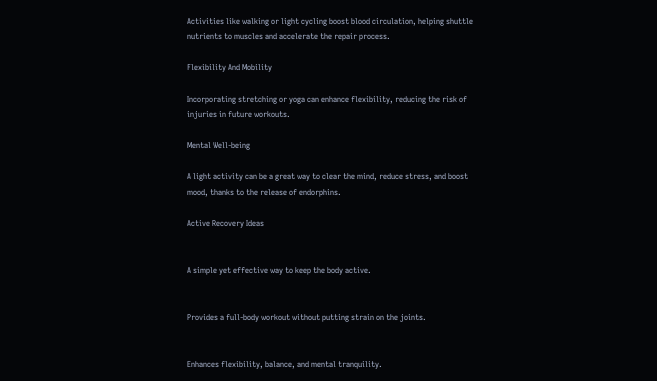Activities like walking or light cycling boost blood circulation, helping shuttle nutrients to muscles and accelerate the repair process.

Flexibility And Mobility

Incorporating stretching or yoga can enhance flexibility, reducing the risk of injuries in future workouts.

Mental Well-being

A light activity can be a great way to clear the mind, reduce stress, and boost mood, thanks to the release of endorphins.

Active Recovery Ideas


A simple yet effective way to keep the body active.


Provides a full-body workout without putting strain on the joints.


Enhances flexibility, balance, and mental tranquility.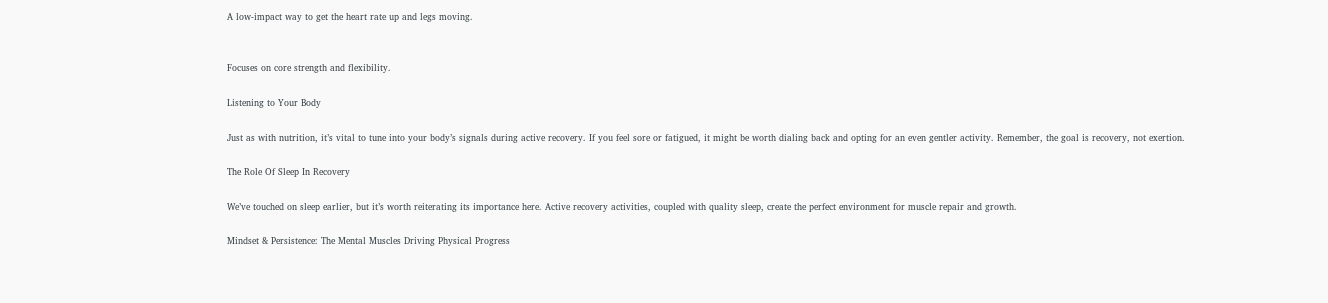A low-impact way to get the heart rate up and legs moving.


Focuses on core strength and flexibility.

Listening to Your Body

Just as with nutrition, it’s vital to tune into your body’s signals during active recovery. If you feel sore or fatigued, it might be worth dialing back and opting for an even gentler activity. Remember, the goal is recovery, not exertion.

The Role Of Sleep In Recovery

We’ve touched on sleep earlier, but it’s worth reiterating its importance here. Active recovery activities, coupled with quality sleep, create the perfect environment for muscle repair and growth.

Mindset & Persistence: The Mental Muscles Driving Physical Progress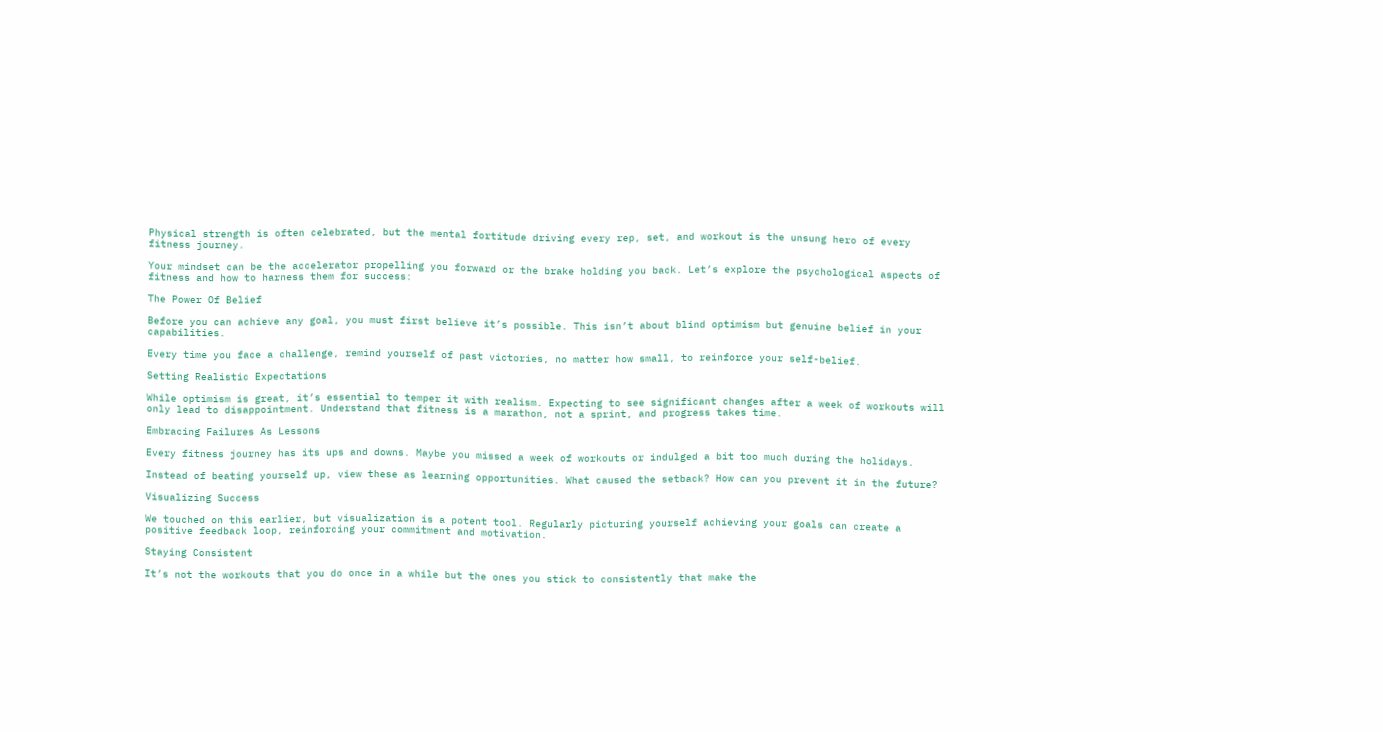Physical strength is often celebrated, but the mental fortitude driving every rep, set, and workout is the unsung hero of every fitness journey.

Your mindset can be the accelerator propelling you forward or the brake holding you back. Let’s explore the psychological aspects of fitness and how to harness them for success:

The Power Of Belief

Before you can achieve any goal, you must first believe it’s possible. This isn’t about blind optimism but genuine belief in your capabilities.

Every time you face a challenge, remind yourself of past victories, no matter how small, to reinforce your self-belief.

Setting Realistic Expectations

While optimism is great, it’s essential to temper it with realism. Expecting to see significant changes after a week of workouts will only lead to disappointment. Understand that fitness is a marathon, not a sprint, and progress takes time.

Embracing Failures As Lessons

Every fitness journey has its ups and downs. Maybe you missed a week of workouts or indulged a bit too much during the holidays.

Instead of beating yourself up, view these as learning opportunities. What caused the setback? How can you prevent it in the future?

Visualizing Success

We touched on this earlier, but visualization is a potent tool. Regularly picturing yourself achieving your goals can create a positive feedback loop, reinforcing your commitment and motivation.

Staying Consistent

It’s not the workouts that you do once in a while but the ones you stick to consistently that make the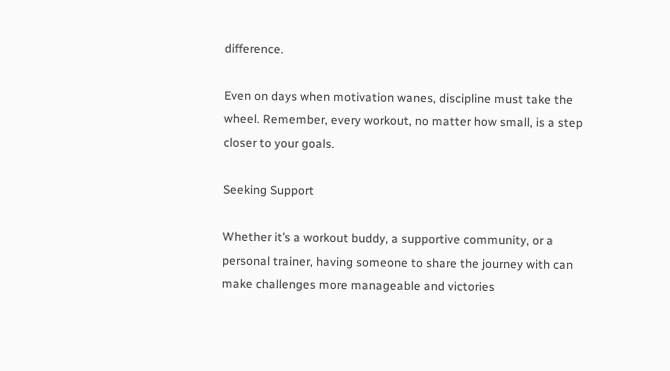difference.

Even on days when motivation wanes, discipline must take the wheel. Remember, every workout, no matter how small, is a step closer to your goals.

Seeking Support

Whether it’s a workout buddy, a supportive community, or a personal trainer, having someone to share the journey with can make challenges more manageable and victories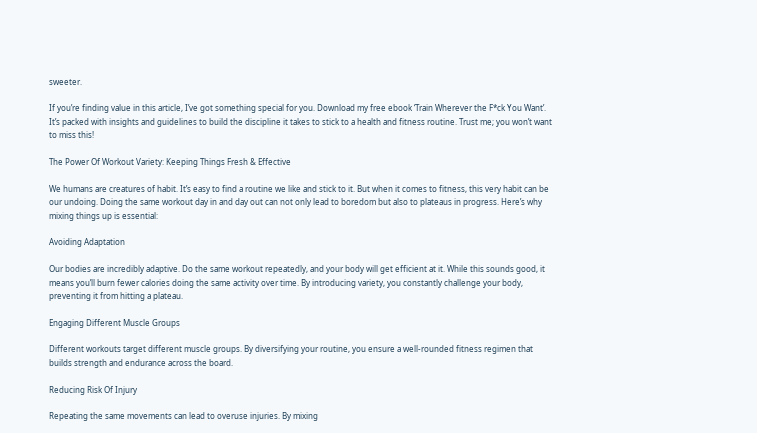sweeter.

If you’re finding value in this article, I’ve got something special for you. Download my free ebook ‘Train Wherever the F*ck You Want’. It’s packed with insights and guidelines to build the discipline it takes to stick to a health and fitness routine. Trust me; you won’t want to miss this!

The Power Of Workout Variety: Keeping Things Fresh & Effective

We humans are creatures of habit. It’s easy to find a routine we like and stick to it. But when it comes to fitness, this very habit can be our undoing. Doing the same workout day in and day out can not only lead to boredom but also to plateaus in progress. Here’s why mixing things up is essential:

Avoiding Adaptation

Our bodies are incredibly adaptive. Do the same workout repeatedly, and your body will get efficient at it. While this sounds good, it means you’ll burn fewer calories doing the same activity over time. By introducing variety, you constantly challenge your body, preventing it from hitting a plateau.

Engaging Different Muscle Groups

Different workouts target different muscle groups. By diversifying your routine, you ensure a well-rounded fitness regimen that builds strength and endurance across the board.

Reducing Risk Of Injury

Repeating the same movements can lead to overuse injuries. By mixing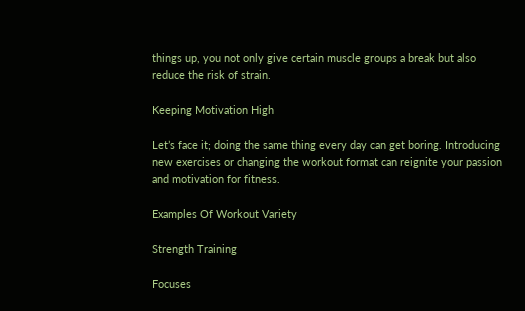things up, you not only give certain muscle groups a break but also reduce the risk of strain.

Keeping Motivation High

Let’s face it; doing the same thing every day can get boring. Introducing new exercises or changing the workout format can reignite your passion and motivation for fitness.

Examples Of Workout Variety

Strength Training

Focuses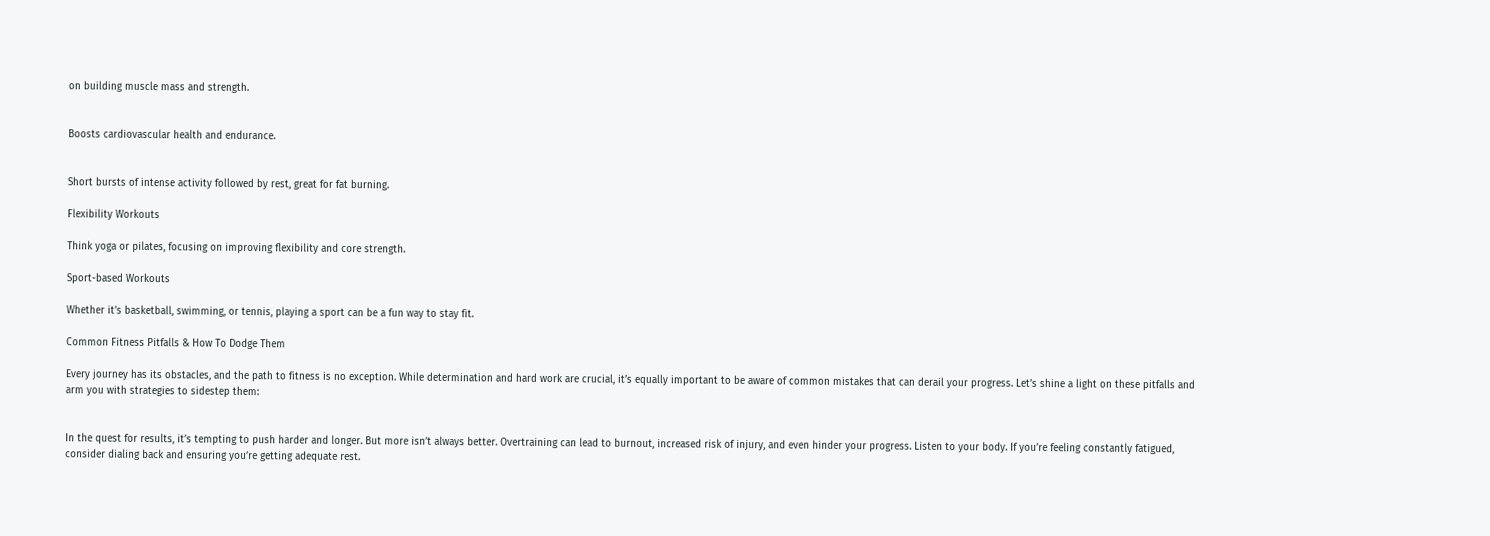on building muscle mass and strength.


Boosts cardiovascular health and endurance.


Short bursts of intense activity followed by rest, great for fat burning.

Flexibility Workouts

Think yoga or pilates, focusing on improving flexibility and core strength.

Sport-based Workouts

Whether it’s basketball, swimming, or tennis, playing a sport can be a fun way to stay fit.

Common Fitness Pitfalls & How To Dodge Them

Every journey has its obstacles, and the path to fitness is no exception. While determination and hard work are crucial, it’s equally important to be aware of common mistakes that can derail your progress. Let’s shine a light on these pitfalls and arm you with strategies to sidestep them:


In the quest for results, it’s tempting to push harder and longer. But more isn’t always better. Overtraining can lead to burnout, increased risk of injury, and even hinder your progress. Listen to your body. If you’re feeling constantly fatigued, consider dialing back and ensuring you’re getting adequate rest.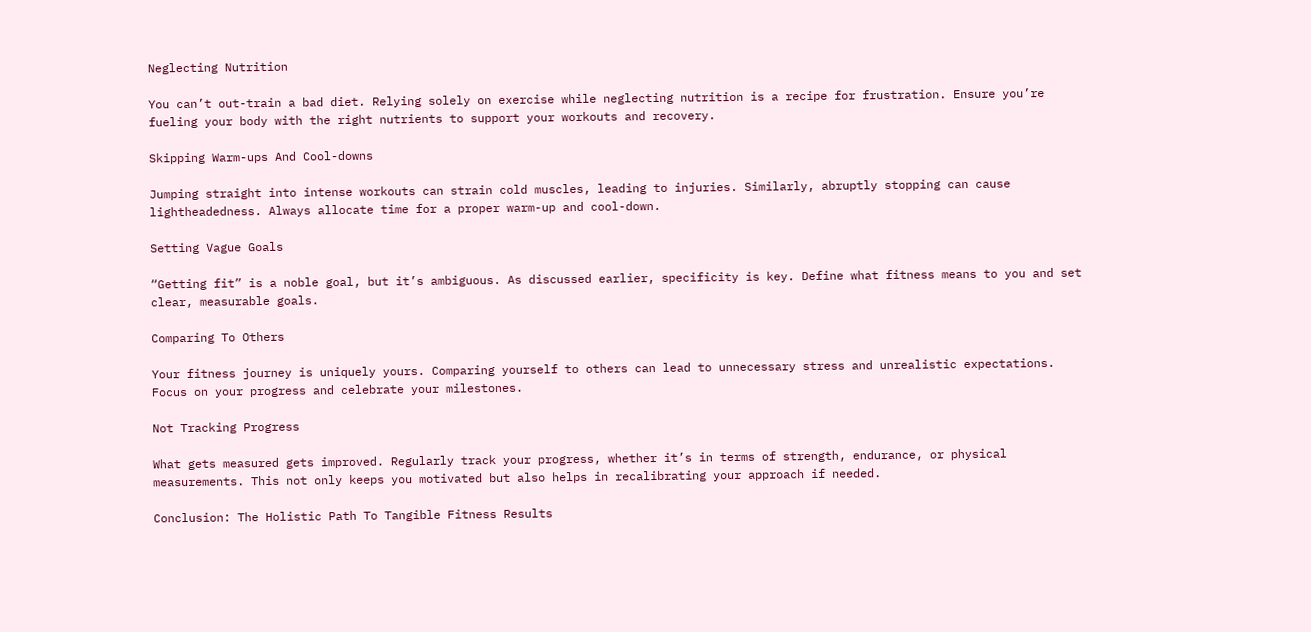Neglecting Nutrition

You can’t out-train a bad diet. Relying solely on exercise while neglecting nutrition is a recipe for frustration. Ensure you’re fueling your body with the right nutrients to support your workouts and recovery.

Skipping Warm-ups And Cool-downs

Jumping straight into intense workouts can strain cold muscles, leading to injuries. Similarly, abruptly stopping can cause lightheadedness. Always allocate time for a proper warm-up and cool-down.

Setting Vague Goals

“Getting fit” is a noble goal, but it’s ambiguous. As discussed earlier, specificity is key. Define what fitness means to you and set clear, measurable goals.

Comparing To Others

Your fitness journey is uniquely yours. Comparing yourself to others can lead to unnecessary stress and unrealistic expectations. Focus on your progress and celebrate your milestones.

Not Tracking Progress

What gets measured gets improved. Regularly track your progress, whether it’s in terms of strength, endurance, or physical measurements. This not only keeps you motivated but also helps in recalibrating your approach if needed.

Conclusion: The Holistic Path To Tangible Fitness Results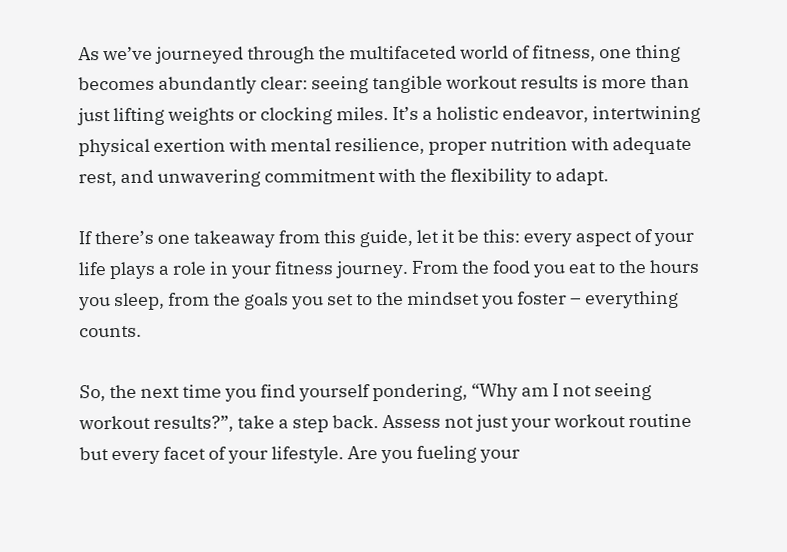As we’ve journeyed through the multifaceted world of fitness, one thing becomes abundantly clear: seeing tangible workout results is more than just lifting weights or clocking miles. It’s a holistic endeavor, intertwining physical exertion with mental resilience, proper nutrition with adequate rest, and unwavering commitment with the flexibility to adapt.

If there’s one takeaway from this guide, let it be this: every aspect of your life plays a role in your fitness journey. From the food you eat to the hours you sleep, from the goals you set to the mindset you foster – everything counts.

So, the next time you find yourself pondering, “Why am I not seeing workout results?”, take a step back. Assess not just your workout routine but every facet of your lifestyle. Are you fueling your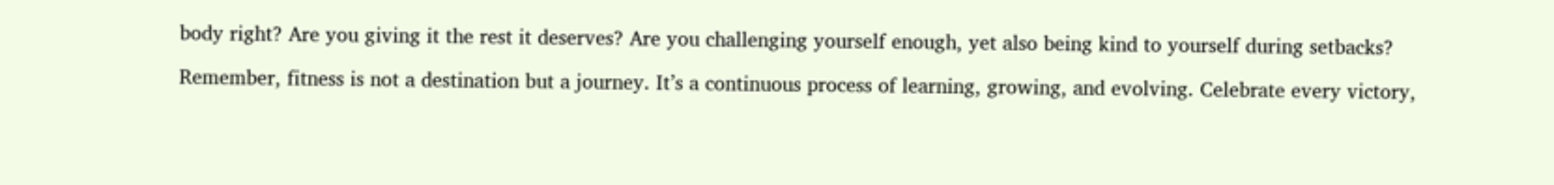body right? Are you giving it the rest it deserves? Are you challenging yourself enough, yet also being kind to yourself during setbacks?

Remember, fitness is not a destination but a journey. It’s a continuous process of learning, growing, and evolving. Celebrate every victory,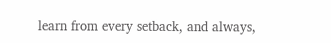learn from every setback, and always,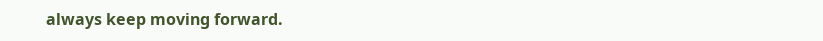always keep moving forward.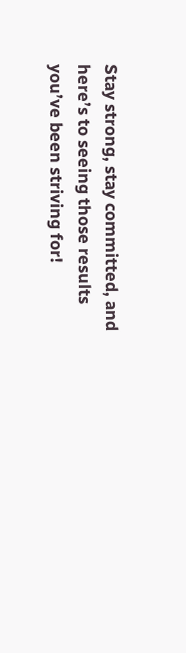Stay strong, stay committed, and here’s to seeing those results you’ve been striving for!